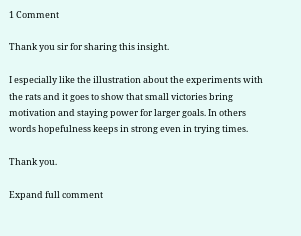1 Comment

Thank you sir for sharing this insight.

I especially like the illustration about the experiments with the rats and it goes to show that small victories bring motivation and staying power for larger goals. In others words hopefulness keeps in strong even in trying times.

Thank you.

Expand full comment